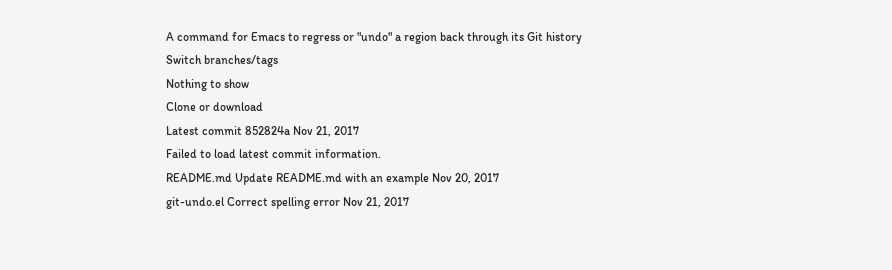A command for Emacs to regress or "undo" a region back through its Git history
Switch branches/tags
Nothing to show
Clone or download
Latest commit 852824a Nov 21, 2017
Failed to load latest commit information.
README.md Update README.md with an example Nov 20, 2017
git-undo.el Correct spelling error Nov 21, 2017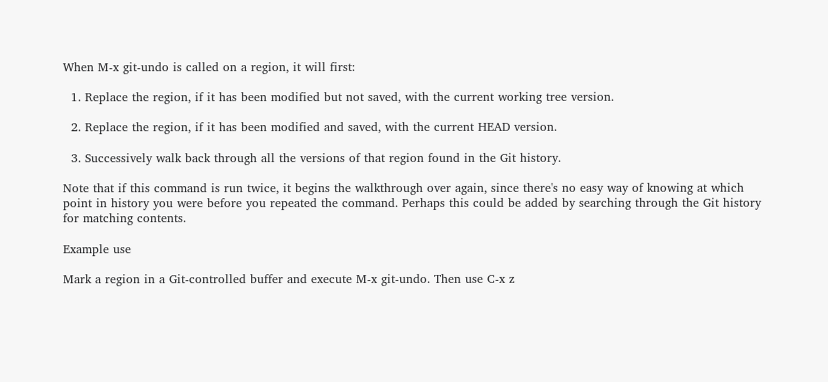When M-x git-undo is called on a region, it will first:

  1. Replace the region, if it has been modified but not saved, with the current working tree version.

  2. Replace the region, if it has been modified and saved, with the current HEAD version.

  3. Successively walk back through all the versions of that region found in the Git history.

Note that if this command is run twice, it begins the walkthrough over again, since there's no easy way of knowing at which point in history you were before you repeated the command. Perhaps this could be added by searching through the Git history for matching contents.

Example use

Mark a region in a Git-controlled buffer and execute M-x git-undo. Then use C-x z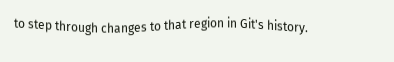to step through changes to that region in Git's history.